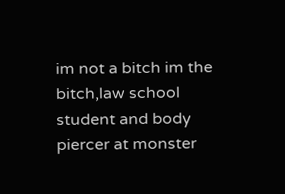im not a bitch im the bitch,law school student and body piercer at monster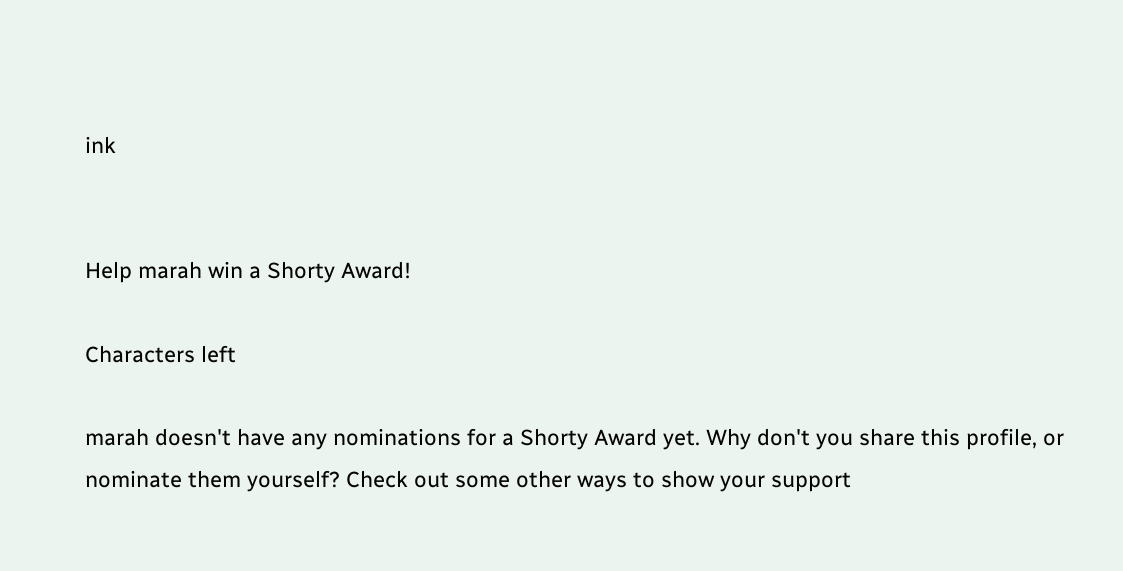ink


Help marah win a Shorty Award!

Characters left

marah doesn't have any nominations for a Shorty Award yet. Why don't you share this profile, or nominate them yourself? Check out some other ways to show your support